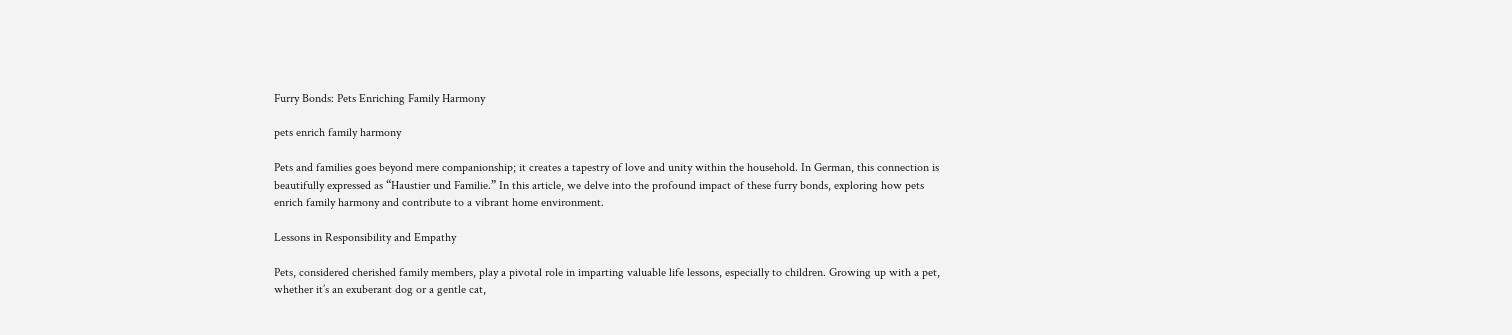Furry Bonds: Pets Enriching Family Harmony

pets enrich family harmony

Pets and families goes beyond mere companionship; it creates a tapestry of love and unity within the household. In German, this connection is beautifully expressed as “Haustier und Familie.” In this article, we delve into the profound impact of these furry bonds, exploring how pets enrich family harmony and contribute to a vibrant home environment.

Lessons in Responsibility and Empathy

Pets, considered cherished family members, play a pivotal role in imparting valuable life lessons, especially to children. Growing up with a pet, whether it’s an exuberant dog or a gentle cat,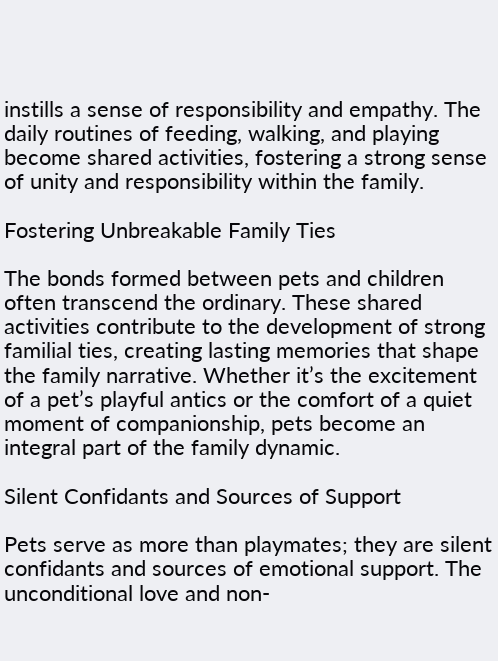instills a sense of responsibility and empathy. The daily routines of feeding, walking, and playing become shared activities, fostering a strong sense of unity and responsibility within the family.

Fostering Unbreakable Family Ties

The bonds formed between pets and children often transcend the ordinary. These shared activities contribute to the development of strong familial ties, creating lasting memories that shape the family narrative. Whether it’s the excitement of a pet’s playful antics or the comfort of a quiet moment of companionship, pets become an integral part of the family dynamic.

Silent Confidants and Sources of Support

Pets serve as more than playmates; they are silent confidants and sources of emotional support. The unconditional love and non-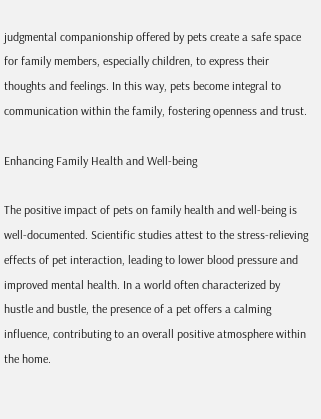judgmental companionship offered by pets create a safe space for family members, especially children, to express their thoughts and feelings. In this way, pets become integral to communication within the family, fostering openness and trust.

Enhancing Family Health and Well-being

The positive impact of pets on family health and well-being is well-documented. Scientific studies attest to the stress-relieving effects of pet interaction, leading to lower blood pressure and improved mental health. In a world often characterized by hustle and bustle, the presence of a pet offers a calming influence, contributing to an overall positive atmosphere within the home.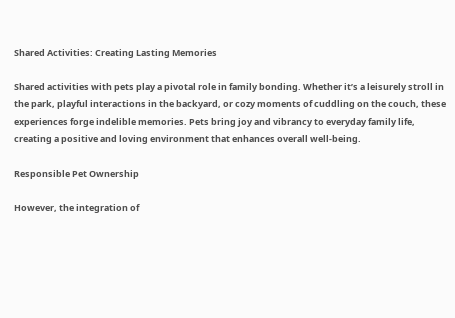Shared Activities: Creating Lasting Memories

Shared activities with pets play a pivotal role in family bonding. Whether it’s a leisurely stroll in the park, playful interactions in the backyard, or cozy moments of cuddling on the couch, these experiences forge indelible memories. Pets bring joy and vibrancy to everyday family life, creating a positive and loving environment that enhances overall well-being.

Responsible Pet Ownership

However, the integration of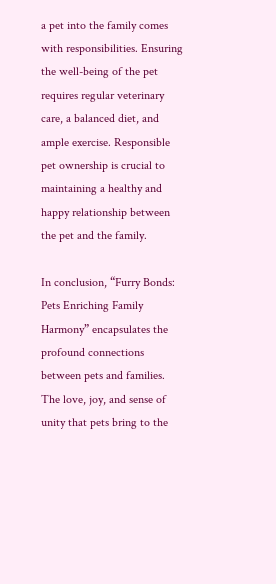a pet into the family comes with responsibilities. Ensuring the well-being of the pet requires regular veterinary care, a balanced diet, and ample exercise. Responsible pet ownership is crucial to maintaining a healthy and happy relationship between the pet and the family.

In conclusion, “Furry Bonds: Pets Enriching Family Harmony” encapsulates the profound connections between pets and families. The love, joy, and sense of unity that pets bring to the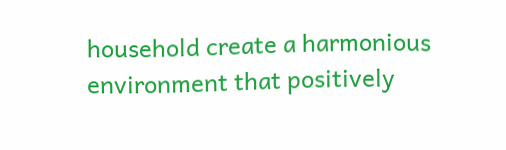household create a harmonious environment that positively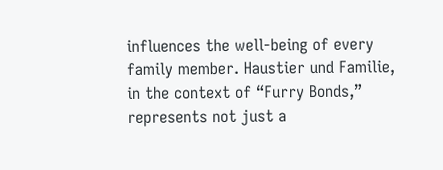influences the well-being of every family member. Haustier und Familie, in the context of “Furry Bonds,” represents not just a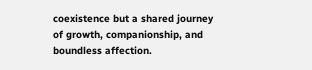coexistence but a shared journey of growth, companionship, and boundless affection.